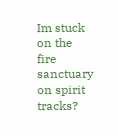Im stuck on the fire sanctuary on spirit tracks?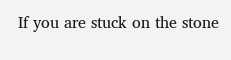If you are stuck on the stone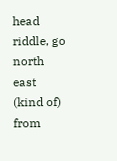head riddle, go north east (kind of) from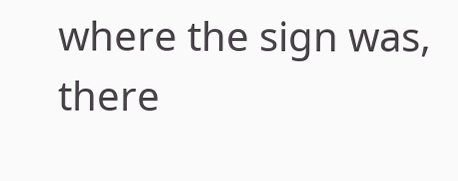where the sign was, there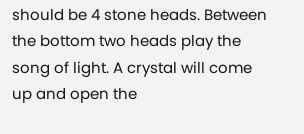should be 4 stone heads. Between the bottom two heads play the song of light. A crystal will come up and open the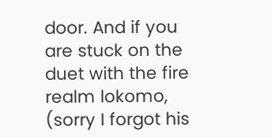door. And if you are stuck on the duet with the fire realm lokomo, (sorry I forgot his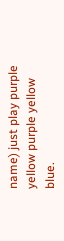name) just play purple yellow purple yellow blue.